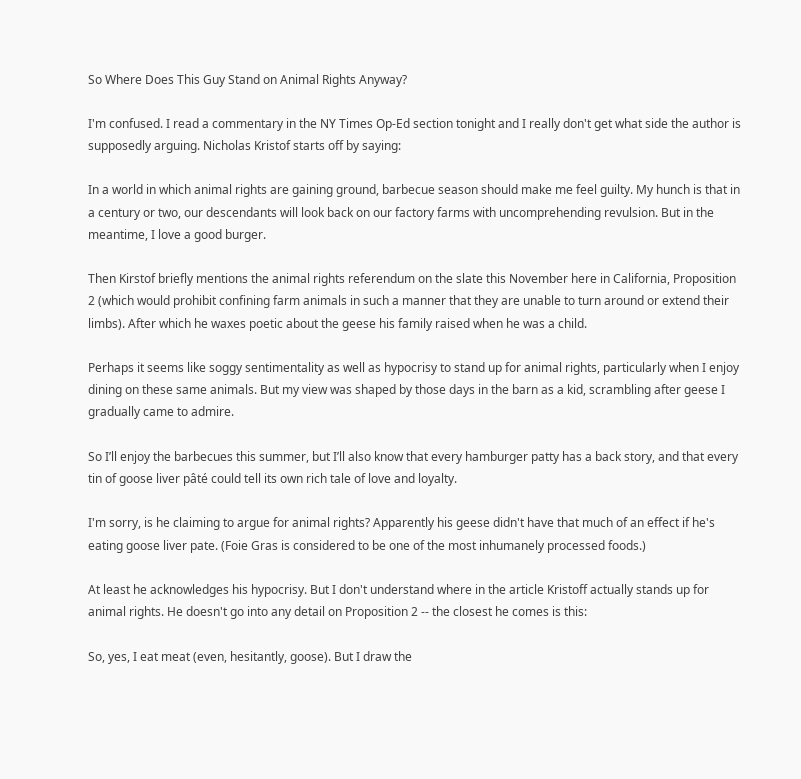So Where Does This Guy Stand on Animal Rights Anyway?

I'm confused. I read a commentary in the NY Times Op-Ed section tonight and I really don't get what side the author is supposedly arguing. Nicholas Kristof starts off by saying:

In a world in which animal rights are gaining ground, barbecue season should make me feel guilty. My hunch is that in a century or two, our descendants will look back on our factory farms with uncomprehending revulsion. But in the meantime, I love a good burger.

Then Kirstof briefly mentions the animal rights referendum on the slate this November here in California, Proposition 2 (which would prohibit confining farm animals in such a manner that they are unable to turn around or extend their limbs). After which he waxes poetic about the geese his family raised when he was a child.

Perhaps it seems like soggy sentimentality as well as hypocrisy to stand up for animal rights, particularly when I enjoy dining on these same animals. But my view was shaped by those days in the barn as a kid, scrambling after geese I gradually came to admire.

So I’ll enjoy the barbecues this summer, but I’ll also know that every hamburger patty has a back story, and that every tin of goose liver pâté could tell its own rich tale of love and loyalty.

I'm sorry, is he claiming to argue for animal rights? Apparently his geese didn't have that much of an effect if he's eating goose liver pate. (Foie Gras is considered to be one of the most inhumanely processed foods.)

At least he acknowledges his hypocrisy. But I don't understand where in the article Kristoff actually stands up for animal rights. He doesn't go into any detail on Proposition 2 -- the closest he comes is this:

So, yes, I eat meat (even, hesitantly, goose). But I draw the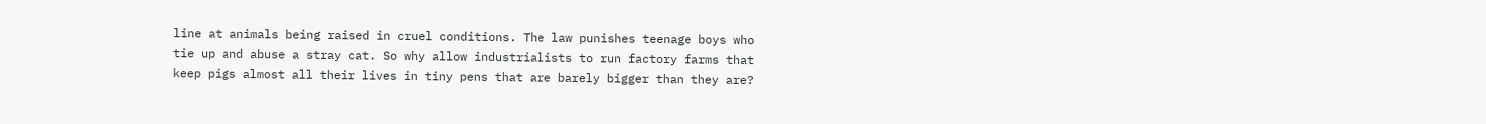line at animals being raised in cruel conditions. The law punishes teenage boys who tie up and abuse a stray cat. So why allow industrialists to run factory farms that keep pigs almost all their lives in tiny pens that are barely bigger than they are?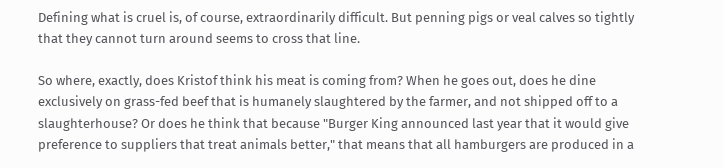Defining what is cruel is, of course, extraordinarily difficult. But penning pigs or veal calves so tightly that they cannot turn around seems to cross that line.

So where, exactly, does Kristof think his meat is coming from? When he goes out, does he dine exclusively on grass-fed beef that is humanely slaughtered by the farmer, and not shipped off to a slaughterhouse? Or does he think that because "Burger King announced last year that it would give preference to suppliers that treat animals better," that means that all hamburgers are produced in a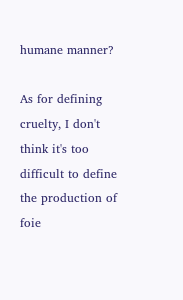humane manner?

As for defining cruelty, I don't think it's too difficult to define the production of foie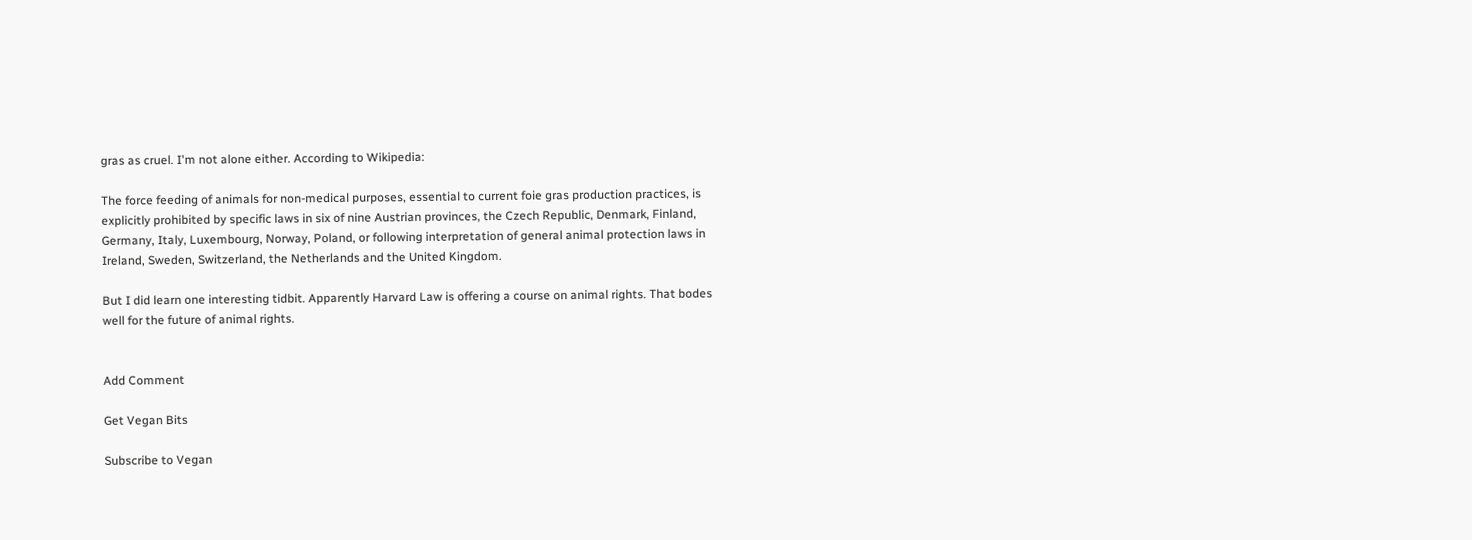gras as cruel. I'm not alone either. According to Wikipedia:

The force feeding of animals for non-medical purposes, essential to current foie gras production practices, is explicitly prohibited by specific laws in six of nine Austrian provinces, the Czech Republic, Denmark, Finland, Germany, Italy, Luxembourg, Norway, Poland, or following interpretation of general animal protection laws in Ireland, Sweden, Switzerland, the Netherlands and the United Kingdom.

But I did learn one interesting tidbit. Apparently Harvard Law is offering a course on animal rights. That bodes well for the future of animal rights.


Add Comment

Get Vegan Bits

Subscribe to Vegan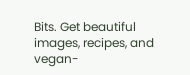Bits. Get beautiful images, recipes, and vegan-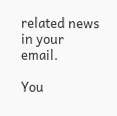related news in your email.

You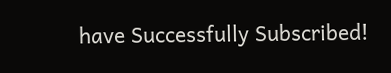have Successfully Subscribed!